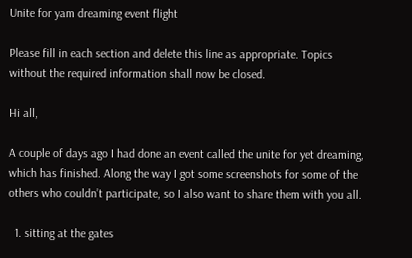Unite for yam dreaming event flight

Please fill in each section and delete this line as appropriate. Topics without the required information shall now be closed.

Hi all,

A couple of days ago I had done an event called the unite for yet dreaming, which has finished. Along the way I got some screenshots for some of the others who couldn’t participate, so I also want to share them with you all.

  1. sitting at the gates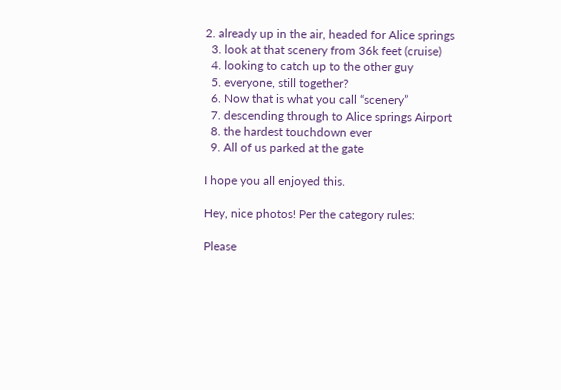2. already up in the air, headed for Alice springs
  3. look at that scenery from 36k feet (cruise)
  4. looking to catch up to the other guy
  5. everyone, still together?
  6. Now that is what you call “scenery”
  7. descending through to Alice springs Airport
  8. the hardest touchdown ever
  9. All of us parked at the gate

I hope you all enjoyed this.

Hey, nice photos! Per the category rules:

Please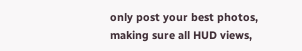only post your best photos, making sure all HUD views,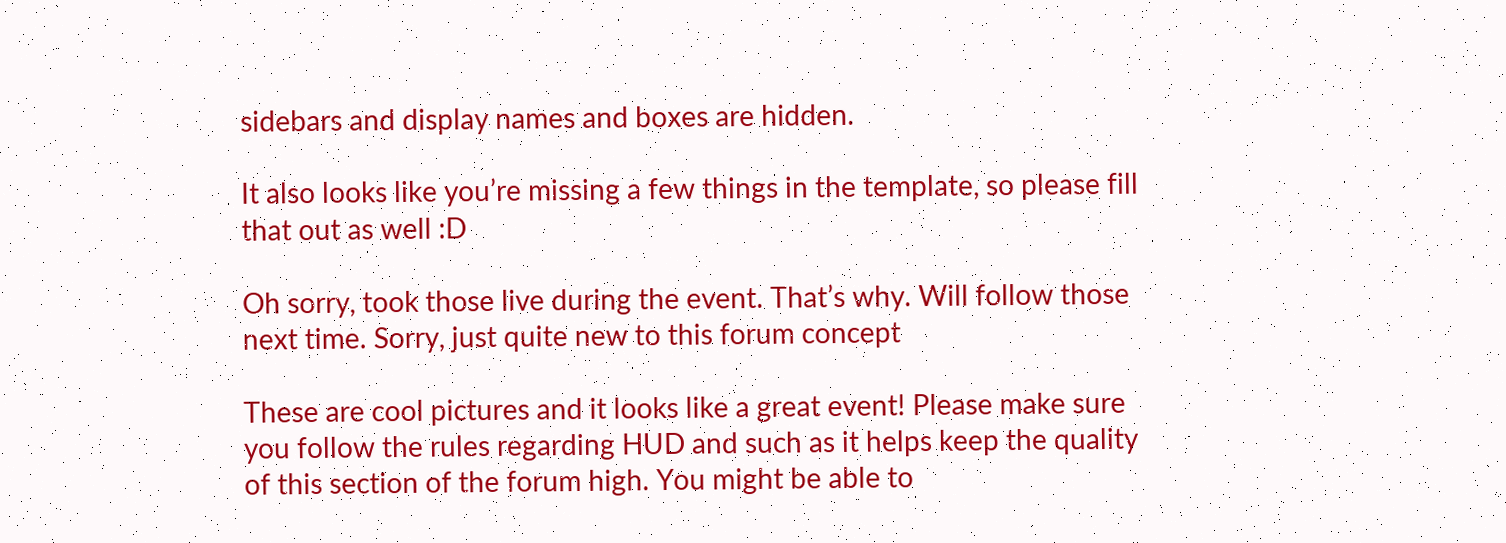sidebars and display names and boxes are hidden.

It also looks like you’re missing a few things in the template, so please fill that out as well :D

Oh sorry, took those live during the event. That’s why. Will follow those next time. Sorry, just quite new to this forum concept

These are cool pictures and it looks like a great event! Please make sure you follow the rules regarding HUD and such as it helps keep the quality of this section of the forum high. You might be able to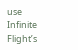use Infinite Flight’s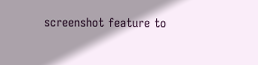screenshot feature to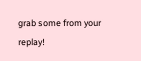grab some from your replay!